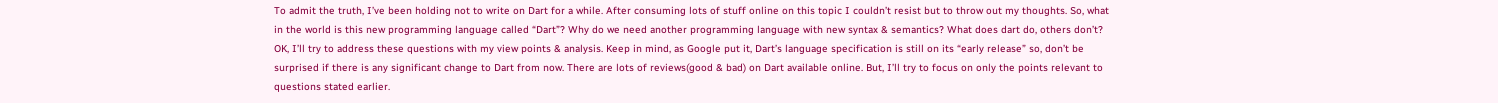To admit the truth, I’ve been holding not to write on Dart for a while. After consuming lots of stuff online on this topic I couldn’t resist but to throw out my thoughts. So, what in the world is this new programming language called “Dart”? Why do we need another programming language with new syntax & semantics? What does dart do, others don’t?
OK, I’ll try to address these questions with my view points & analysis. Keep in mind, as Google put it, Dart’s language specification is still on its “early release” so, don’t be surprised if there is any significant change to Dart from now. There are lots of reviews(good & bad) on Dart available online. But, I’ll try to focus on only the points relevant to questions stated earlier.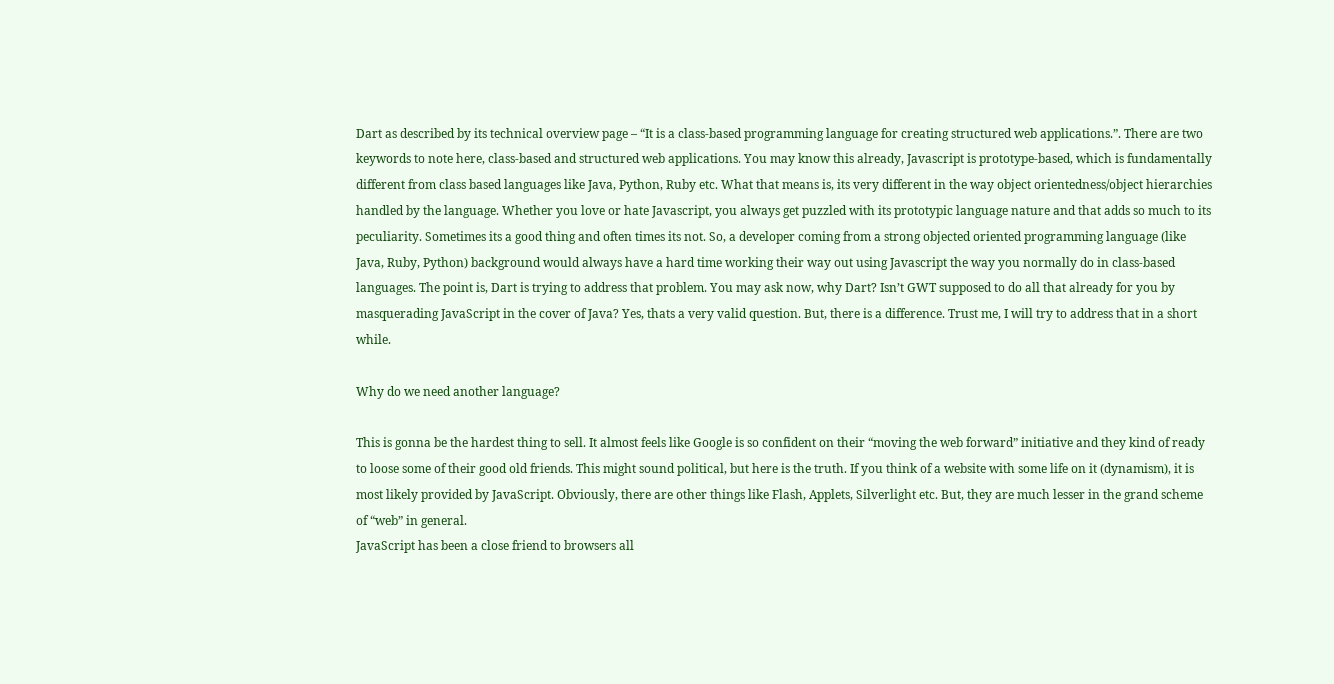Dart as described by its technical overview page – “It is a class-based programming language for creating structured web applications.”. There are two keywords to note here, class-based and structured web applications. You may know this already, Javascript is prototype-based, which is fundamentally different from class based languages like Java, Python, Ruby etc. What that means is, its very different in the way object orientedness/object hierarchies handled by the language. Whether you love or hate Javascript, you always get puzzled with its prototypic language nature and that adds so much to its peculiarity. Sometimes its a good thing and often times its not. So, a developer coming from a strong objected oriented programming language (like Java, Ruby, Python) background would always have a hard time working their way out using Javascript the way you normally do in class-based languages. The point is, Dart is trying to address that problem. You may ask now, why Dart? Isn’t GWT supposed to do all that already for you by masquerading JavaScript in the cover of Java? Yes, thats a very valid question. But, there is a difference. Trust me, I will try to address that in a short while.

Why do we need another language?

This is gonna be the hardest thing to sell. It almost feels like Google is so confident on their “moving the web forward” initiative and they kind of ready to loose some of their good old friends. This might sound political, but here is the truth. If you think of a website with some life on it (dynamism), it is most likely provided by JavaScript. Obviously, there are other things like Flash, Applets, Silverlight etc. But, they are much lesser in the grand scheme of “web” in general.
JavaScript has been a close friend to browsers all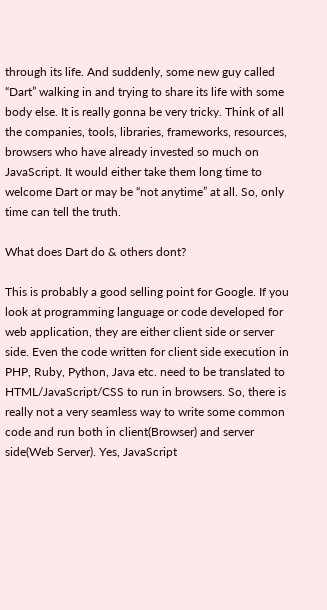through its life. And suddenly, some new guy called “Dart” walking in and trying to share its life with some body else. It is really gonna be very tricky. Think of all the companies, tools, libraries, frameworks, resources, browsers who have already invested so much on JavaScript. It would either take them long time to welcome Dart or may be “not anytime” at all. So, only time can tell the truth.

What does Dart do & others dont?

This is probably a good selling point for Google. If you look at programming language or code developed for web application, they are either client side or server side. Even the code written for client side execution in PHP, Ruby, Python, Java etc. need to be translated to HTML/JavaScript/CSS to run in browsers. So, there is really not a very seamless way to write some common code and run both in client(Browser) and server side(Web Server). Yes, JavaScript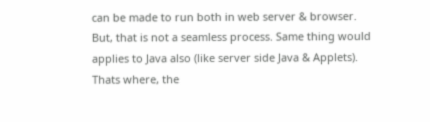can be made to run both in web server & browser. But, that is not a seamless process. Same thing would applies to Java also (like server side Java & Applets). Thats where, the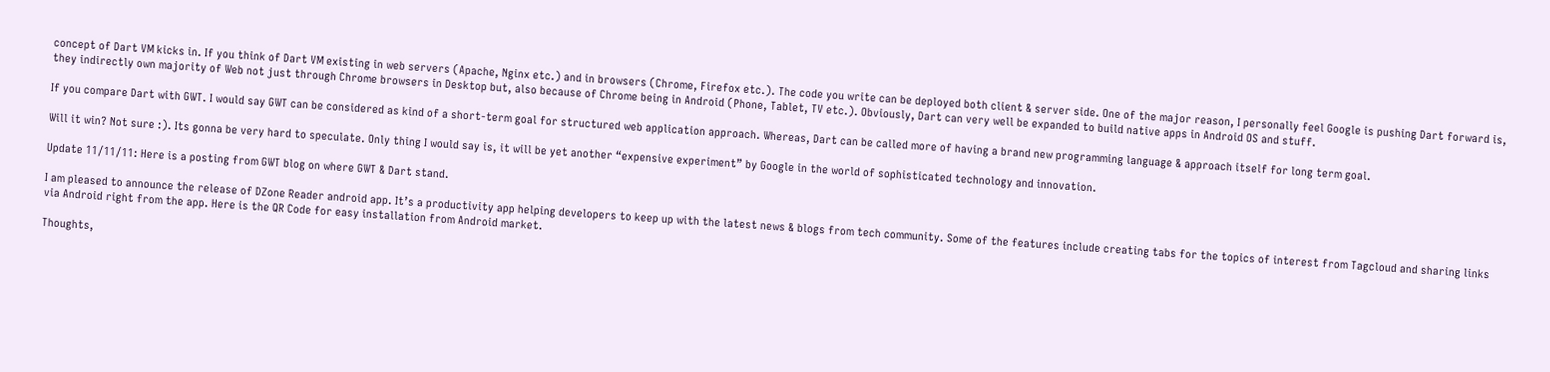concept of Dart VM kicks in. If you think of Dart VM existing in web servers (Apache, Nginx etc.) and in browsers (Chrome, Firefox etc.). The code you write can be deployed both client & server side. One of the major reason, I personally feel Google is pushing Dart forward is, they indirectly own majority of Web not just through Chrome browsers in Desktop but, also because of Chrome being in Android (Phone, Tablet, TV etc.). Obviously, Dart can very well be expanded to build native apps in Android OS and stuff.

If you compare Dart with GWT. I would say GWT can be considered as kind of a short-term goal for structured web application approach. Whereas, Dart can be called more of having a brand new programming language & approach itself for long term goal.

Will it win? Not sure :). Its gonna be very hard to speculate. Only thing I would say is, it will be yet another “expensive experiment” by Google in the world of sophisticated technology and innovation.

Update 11/11/11: Here is a posting from GWT blog on where GWT & Dart stand.

I am pleased to announce the release of DZone Reader android app. It’s a productivity app helping developers to keep up with the latest news & blogs from tech community. Some of the features include creating tabs for the topics of interest from Tagcloud and sharing links via Android right from the app. Here is the QR Code for easy installation from Android market.

Thoughts,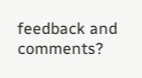feedback and comments?